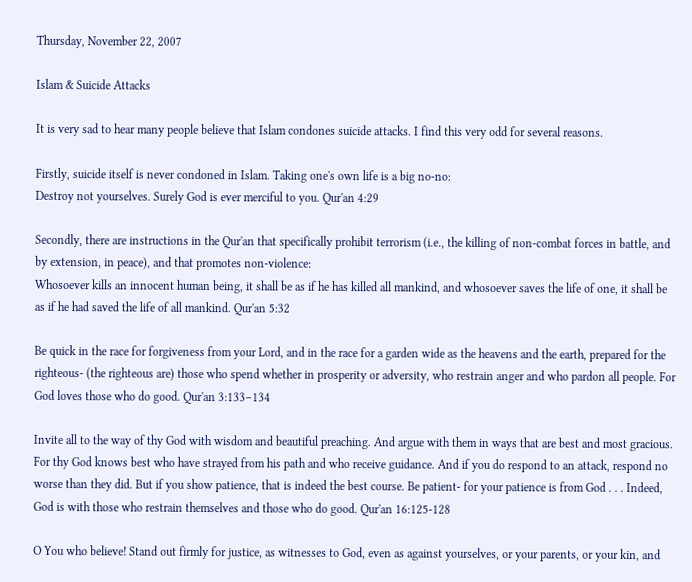Thursday, November 22, 2007

Islam & Suicide Attacks

It is very sad to hear many people believe that Islam condones suicide attacks. I find this very odd for several reasons.

Firstly, suicide itself is never condoned in Islam. Taking one's own life is a big no-no:
Destroy not yourselves. Surely God is ever merciful to you. Qur'an 4:29

Secondly, there are instructions in the Qur'an that specifically prohibit terrorism (i.e., the killing of non-combat forces in battle, and by extension, in peace), and that promotes non-violence:
Whosoever kills an innocent human being, it shall be as if he has killed all mankind, and whosoever saves the life of one, it shall be as if he had saved the life of all mankind. Qur'an 5:32

Be quick in the race for forgiveness from your Lord, and in the race for a garden wide as the heavens and the earth, prepared for the righteous- (the righteous are) those who spend whether in prosperity or adversity, who restrain anger and who pardon all people. For God loves those who do good. Qur'an 3:133–134

Invite all to the way of thy God with wisdom and beautiful preaching. And argue with them in ways that are best and most gracious. For thy God knows best who have strayed from his path and who receive guidance. And if you do respond to an attack, respond no worse than they did. But if you show patience, that is indeed the best course. Be patient- for your patience is from God . . . Indeed, God is with those who restrain themselves and those who do good. Qur'an 16:125-128

O You who believe! Stand out firmly for justice, as witnesses to God, even as against yourselves, or your parents, or your kin, and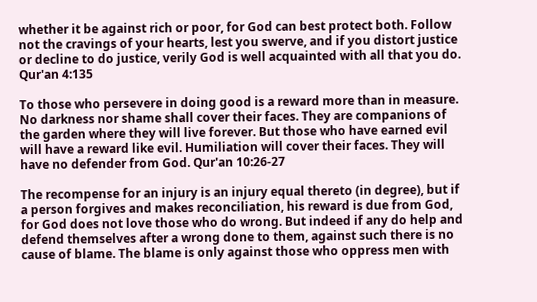whether it be against rich or poor, for God can best protect both. Follow not the cravings of your hearts, lest you swerve, and if you distort justice or decline to do justice, verily God is well acquainted with all that you do. Qur'an 4:135

To those who persevere in doing good is a reward more than in measure. No darkness nor shame shall cover their faces. They are companions of the garden where they will live forever. But those who have earned evil will have a reward like evil. Humiliation will cover their faces. They will have no defender from God. Qur'an 10:26-27

The recompense for an injury is an injury equal thereto (in degree), but if a person forgives and makes reconciliation, his reward is due from God, for God does not love those who do wrong. But indeed if any do help and defend themselves after a wrong done to them, against such there is no cause of blame. The blame is only against those who oppress men with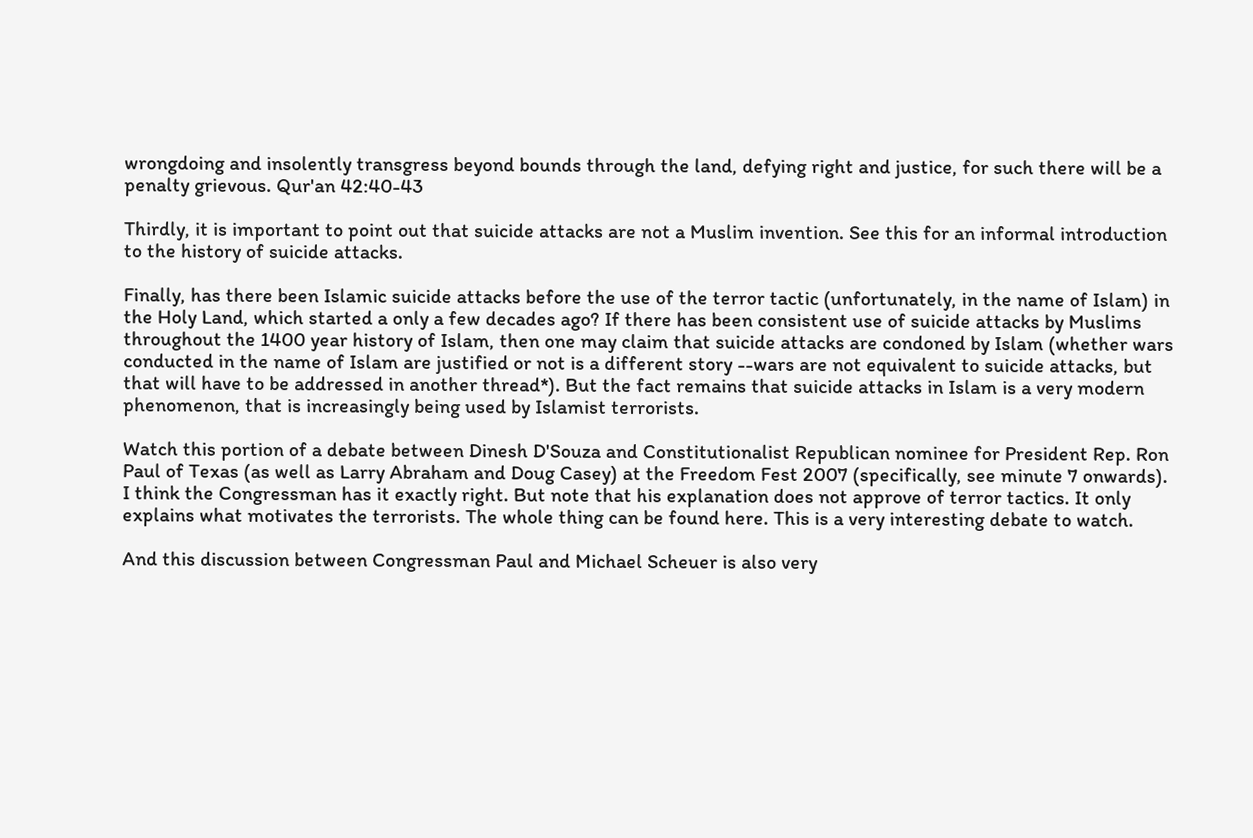wrongdoing and insolently transgress beyond bounds through the land, defying right and justice, for such there will be a penalty grievous. Qur'an 42:40-43

Thirdly, it is important to point out that suicide attacks are not a Muslim invention. See this for an informal introduction to the history of suicide attacks.

Finally, has there been Islamic suicide attacks before the use of the terror tactic (unfortunately, in the name of Islam) in the Holy Land, which started a only a few decades ago? If there has been consistent use of suicide attacks by Muslims throughout the 1400 year history of Islam, then one may claim that suicide attacks are condoned by Islam (whether wars conducted in the name of Islam are justified or not is a different story --wars are not equivalent to suicide attacks, but that will have to be addressed in another thread*). But the fact remains that suicide attacks in Islam is a very modern phenomenon, that is increasingly being used by Islamist terrorists.

Watch this portion of a debate between Dinesh D'Souza and Constitutionalist Republican nominee for President Rep. Ron Paul of Texas (as well as Larry Abraham and Doug Casey) at the Freedom Fest 2007 (specifically, see minute 7 onwards). I think the Congressman has it exactly right. But note that his explanation does not approve of terror tactics. It only explains what motivates the terrorists. The whole thing can be found here. This is a very interesting debate to watch.

And this discussion between Congressman Paul and Michael Scheuer is also very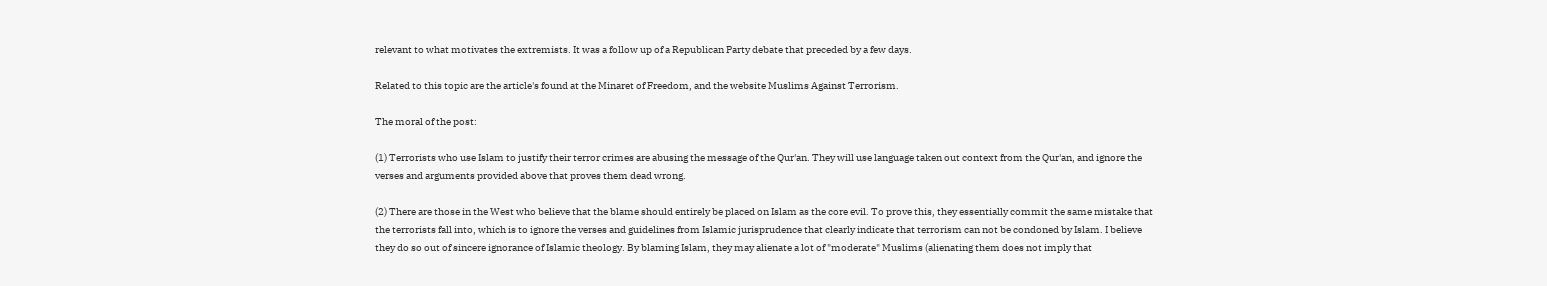relevant to what motivates the extremists. It was a follow up of a Republican Party debate that preceded by a few days.

Related to this topic are the article's found at the Minaret of Freedom, and the website Muslims Against Terrorism.

The moral of the post:

(1) Terrorists who use Islam to justify their terror crimes are abusing the message of the Qur'an. They will use language taken out context from the Qur'an, and ignore the verses and arguments provided above that proves them dead wrong.

(2) There are those in the West who believe that the blame should entirely be placed on Islam as the core evil. To prove this, they essentially commit the same mistake that the terrorists fall into, which is to ignore the verses and guidelines from Islamic jurisprudence that clearly indicate that terrorism can not be condoned by Islam. I believe they do so out of sincere ignorance of Islamic theology. By blaming Islam, they may alienate a lot of "moderate" Muslims (alienating them does not imply that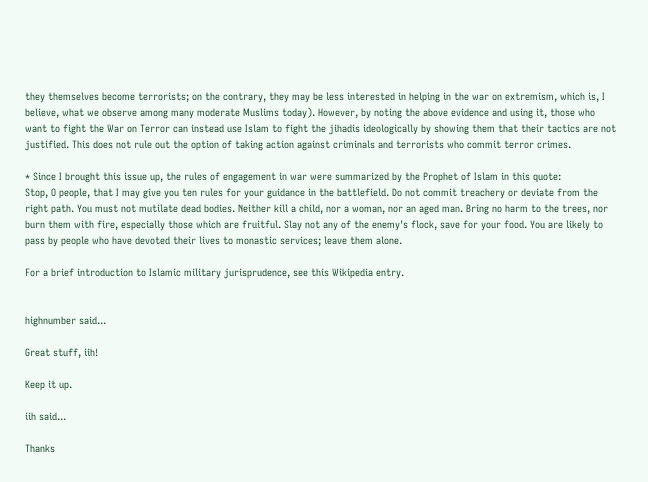they themselves become terrorists; on the contrary, they may be less interested in helping in the war on extremism, which is, I believe, what we observe among many moderate Muslims today). However, by noting the above evidence and using it, those who want to fight the War on Terror can instead use Islam to fight the jihadis ideologically by showing them that their tactics are not justified. This does not rule out the option of taking action against criminals and terrorists who commit terror crimes.

* Since I brought this issue up, the rules of engagement in war were summarized by the Prophet of Islam in this quote:
Stop, O people, that I may give you ten rules for your guidance in the battlefield. Do not commit treachery or deviate from the right path. You must not mutilate dead bodies. Neither kill a child, nor a woman, nor an aged man. Bring no harm to the trees, nor burn them with fire, especially those which are fruitful. Slay not any of the enemy's flock, save for your food. You are likely to pass by people who have devoted their lives to monastic services; leave them alone.

For a brief introduction to Islamic military jurisprudence, see this Wikipedia entry.


highnumber said...

Great stuff, iih!

Keep it up.

iih said...

Thanks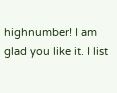highnumber! I am glad you like it. I list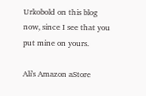Urkobold on this blog now, since I see that you put mine on yours.

Ali's Amazon aStore